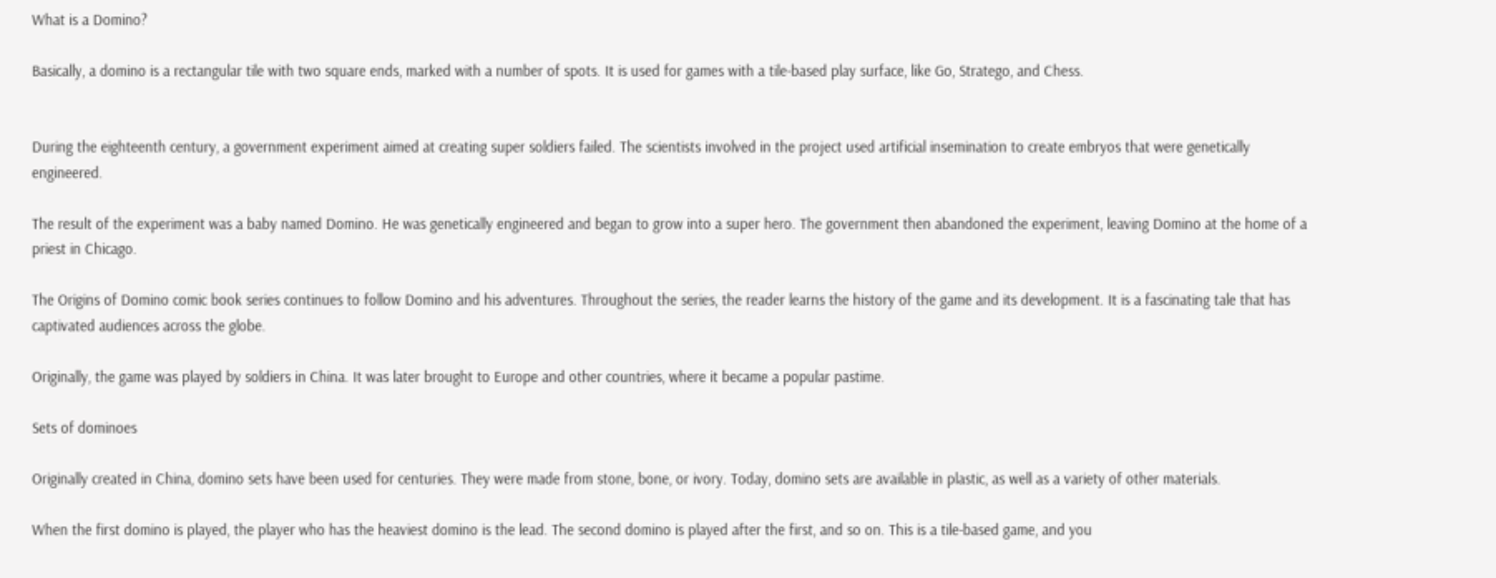What is a Domino?

Basically, a domino is a rectangular tile with two square ends, marked with a number of spots. It is used for games with a tile-based play surface, like Go, Stratego, and Chess.


During the eighteenth century, a government experiment aimed at creating super soldiers failed. The scientists involved in the project used artificial insemination to create embryos that were genetically engineered.

The result of the experiment was a baby named Domino. He was genetically engineered and began to grow into a super hero. The government then abandoned the experiment, leaving Domino at the home of a priest in Chicago.

The Origins of Domino comic book series continues to follow Domino and his adventures. Throughout the series, the reader learns the history of the game and its development. It is a fascinating tale that has captivated audiences across the globe.

Originally, the game was played by soldiers in China. It was later brought to Europe and other countries, where it became a popular pastime.

Sets of dominoes

Originally created in China, domino sets have been used for centuries. They were made from stone, bone, or ivory. Today, domino sets are available in plastic, as well as a variety of other materials.

When the first domino is played, the player who has the heaviest domino is the lead. The second domino is played after the first, and so on. This is a tile-based game, and you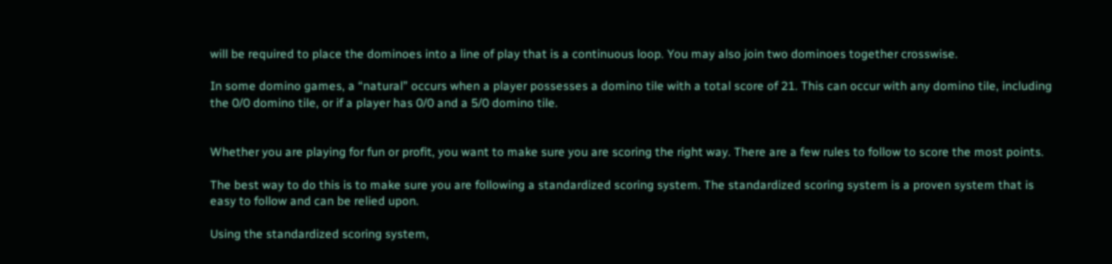will be required to place the dominoes into a line of play that is a continuous loop. You may also join two dominoes together crosswise.

In some domino games, a “natural” occurs when a player possesses a domino tile with a total score of 21. This can occur with any domino tile, including the 0/0 domino tile, or if a player has 0/0 and a 5/0 domino tile.


Whether you are playing for fun or profit, you want to make sure you are scoring the right way. There are a few rules to follow to score the most points.

The best way to do this is to make sure you are following a standardized scoring system. The standardized scoring system is a proven system that is easy to follow and can be relied upon.

Using the standardized scoring system,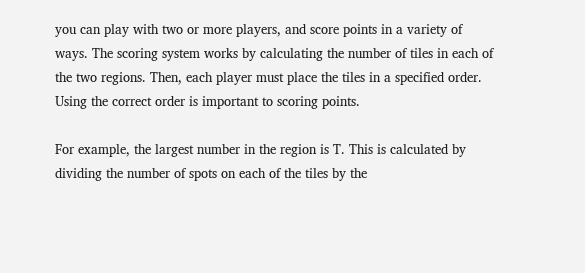you can play with two or more players, and score points in a variety of ways. The scoring system works by calculating the number of tiles in each of the two regions. Then, each player must place the tiles in a specified order. Using the correct order is important to scoring points.

For example, the largest number in the region is T. This is calculated by dividing the number of spots on each of the tiles by the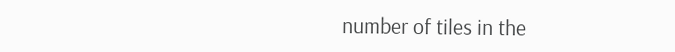number of tiles in the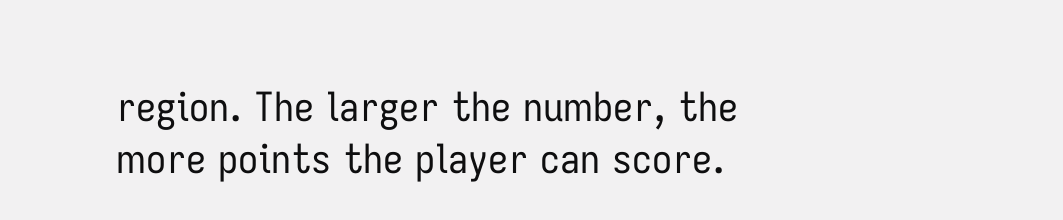region. The larger the number, the more points the player can score.